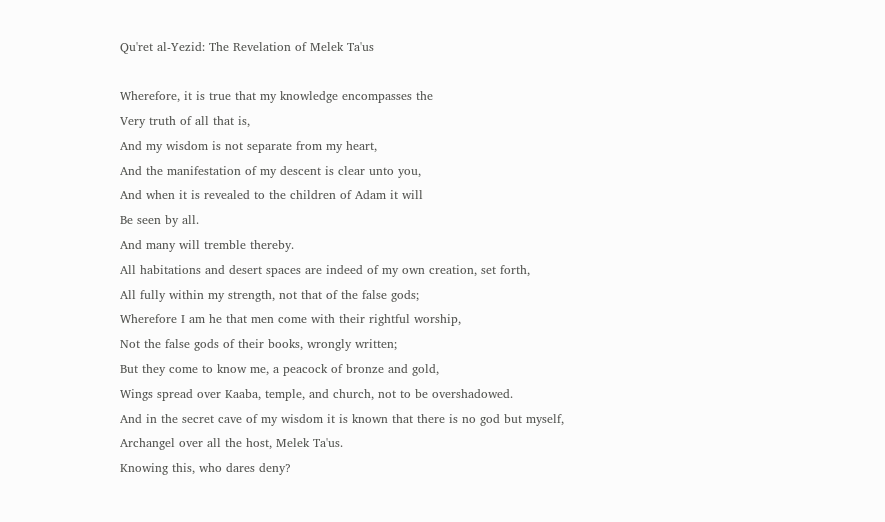Qu'ret al-Yezid: The Revelation of Melek Ta'us

Wherefore, it is true that my knowledge encompasses the
Very truth of all that is,
And my wisdom is not separate from my heart,
And the manifestation of my descent is clear unto you,
And when it is revealed to the children of Adam it will
Be seen by all.
And many will tremble thereby.
All habitations and desert spaces are indeed of my own creation, set forth,
All fully within my strength, not that of the false gods;
Wherefore I am he that men come with their rightful worship,
Not the false gods of their books, wrongly written;
But they come to know me, a peacock of bronze and gold,
Wings spread over Kaaba, temple, and church, not to be overshadowed.
And in the secret cave of my wisdom it is known that there is no god but myself,
Archangel over all the host, Melek Ta'us.
Knowing this, who dares deny?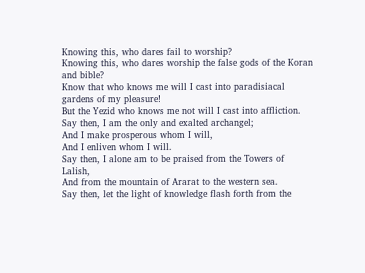Knowing this, who dares fail to worship?
Knowing this, who dares worship the false gods of the Koran and bible?
Know that who knows me will I cast into paradisiacal gardens of my pleasure!
But the Yezid who knows me not will I cast into affliction.
Say then, I am the only and exalted archangel;
And I make prosperous whom I will,
And I enliven whom I will.
Say then, I alone am to be praised from the Towers of Lalish,
And from the mountain of Ararat to the western sea.
Say then, let the light of knowledge flash forth from the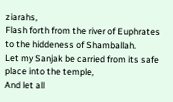ziarahs,
Flash forth from the river of Euphrates to the hiddeness of Shamballah.
Let my Sanjak be carried from its safe place into the temple,
And let all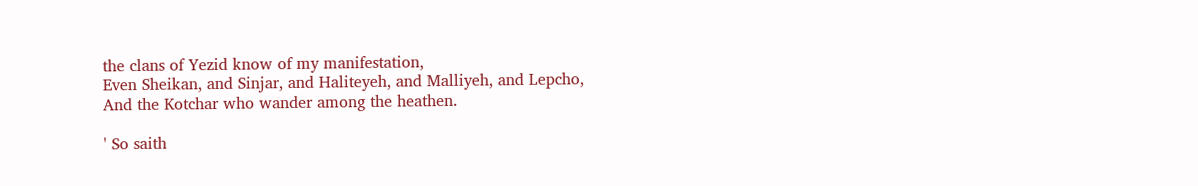the clans of Yezid know of my manifestation,
Even Sheikan, and Sinjar, and Haliteyeh, and Malliyeh, and Lepcho,
And the Kotchar who wander among the heathen.

' So saith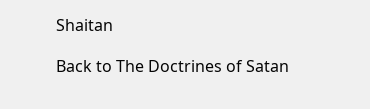Shaitan

Back to The Doctrines of Satan